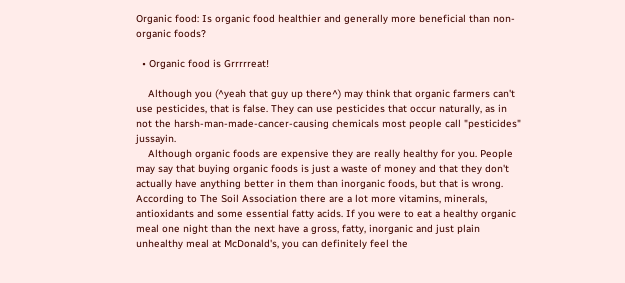Organic food: Is organic food healthier and generally more beneficial than non-organic foods?

  • Organic food is Grrrrreat!

    Although you (^yeah that guy up there^) may think that organic farmers can't use pesticides, that is false. They can use pesticides that occur naturally, as in not the harsh-man-made-cancer-causing chemicals most people call "pesticides" jussayin.
    Although organic foods are expensive they are really healthy for you. People may say that buying organic foods is just a waste of money and that they don't actually have anything better in them than inorganic foods, but that is wrong. According to The Soil Association there are a lot more vitamins, minerals, antioxidants and some essential fatty acids. If you were to eat a healthy organic meal one night than the next have a gross, fatty, inorganic and just plain unhealthy meal at McDonald's, you can definitely feel the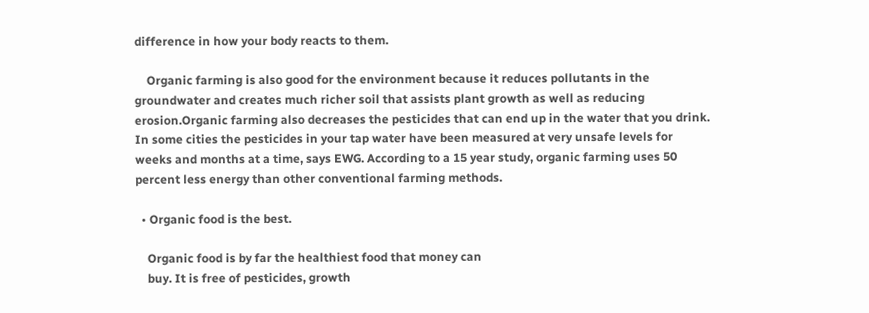difference in how your body reacts to them.

    Organic farming is also good for the environment because it reduces pollutants in the groundwater and creates much richer soil that assists plant growth as well as reducing erosion.Organic farming also decreases the pesticides that can end up in the water that you drink. In some cities the pesticides in your tap water have been measured at very unsafe levels for weeks and months at a time, says EWG. According to a 15 year study, organic farming uses 50 percent less energy than other conventional farming methods.

  • Organic food is the best.

    Organic food is by far the healthiest food that money can
    buy. It is free of pesticides, growth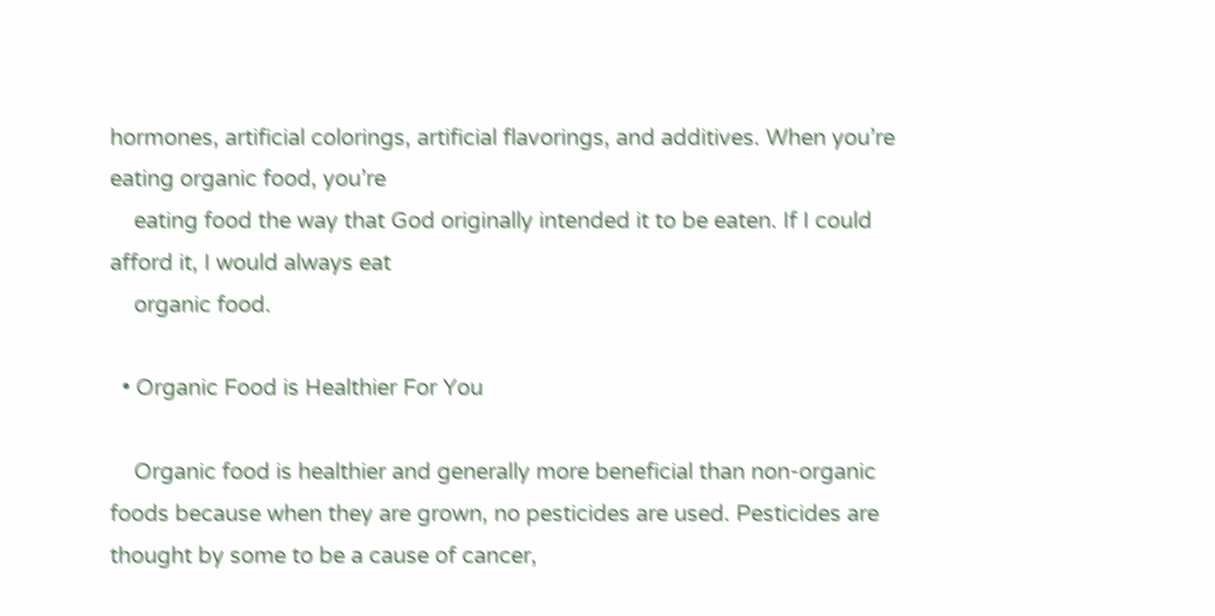hormones, artificial colorings, artificial flavorings, and additives. When you’re eating organic food, you’re
    eating food the way that God originally intended it to be eaten. If I could afford it, I would always eat
    organic food.

  • Organic Food is Healthier For You

    Organic food is healthier and generally more beneficial than non-organic foods because when they are grown, no pesticides are used. Pesticides are thought by some to be a cause of cancer,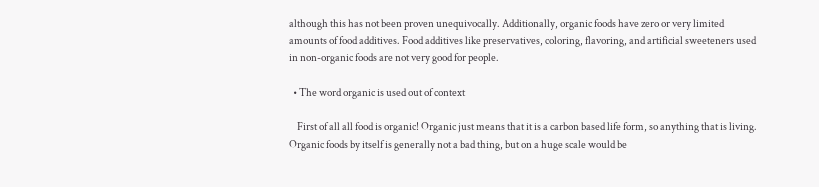although this has not been proven unequivocally. Additionally, organic foods have zero or very limited amounts of food additives. Food additives like preservatives, coloring, flavoring, and artificial sweeteners used in non-organic foods are not very good for people.

  • The word organic is used out of context

    First of all all food is organic! Organic just means that it is a carbon based life form, so anything that is living. Organic foods by itself is generally not a bad thing, but on a huge scale would be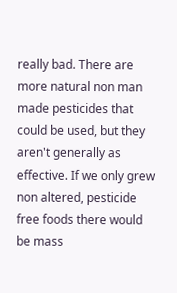really bad. There are more natural non man made pesticides that could be used, but they aren't generally as effective. If we only grew non altered, pesticide free foods there would be mass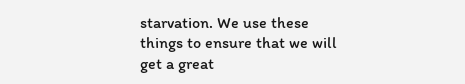starvation. We use these things to ensure that we will get a great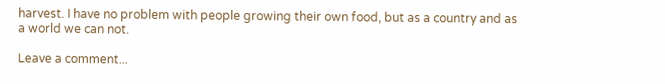harvest. I have no problem with people growing their own food, but as a country and as a world we can not.

Leave a comment...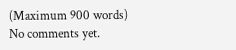(Maximum 900 words)
No comments yet.